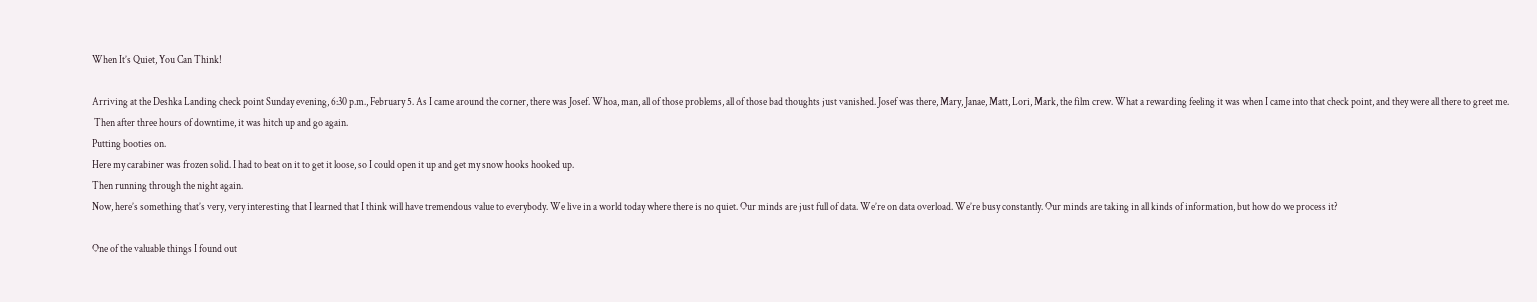When It’s Quiet, You Can Think!

Arriving at the Deshka Landing check point Sunday evening, 6:30 p.m., February 5. As I came around the corner, there was Josef. Whoa, man, all of those problems, all of those bad thoughts just vanished. Josef was there, Mary, Janae, Matt, Lori, Mark, the film crew. What a rewarding feeling it was when I came into that check point, and they were all there to greet me.
 Then after three hours of downtime, it was hitch up and go again.
Putting booties on.
Here my carabiner was frozen solid. I had to beat on it to get it loose, so I could open it up and get my snow hooks hooked up.
Then running through the night again.
Now, here’s something that’s very, very interesting that I learned that I think will have tremendous value to everybody. We live in a world today where there is no quiet. Our minds are just full of data. We’re on data overload. We’re busy constantly. Our minds are taking in all kinds of information, but how do we process it?

One of the valuable things I found out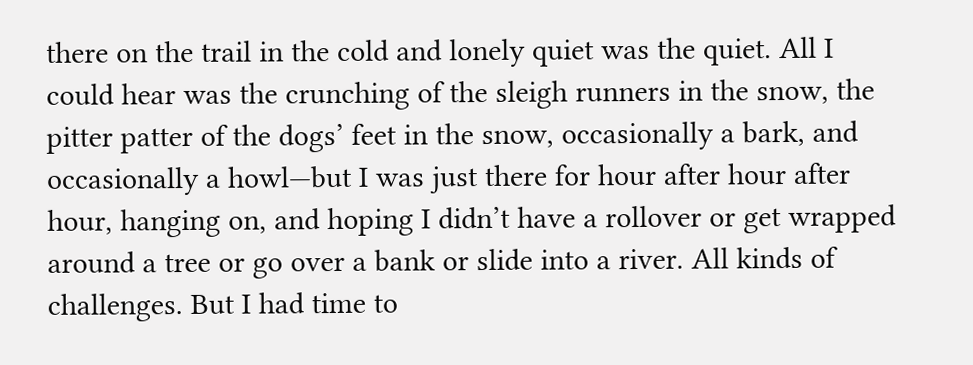there on the trail in the cold and lonely quiet was the quiet. All I could hear was the crunching of the sleigh runners in the snow, the pitter patter of the dogs’ feet in the snow, occasionally a bark, and occasionally a howl—but I was just there for hour after hour after hour, hanging on, and hoping I didn’t have a rollover or get wrapped around a tree or go over a bank or slide into a river. All kinds of challenges. But I had time to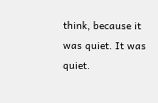think, because it was quiet. It was quiet.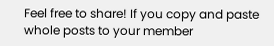Feel free to share! If you copy and paste whole posts to your member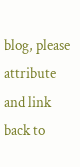blog, please attribute and link back to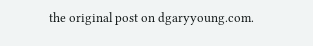the original post on dgaryyoung.com.